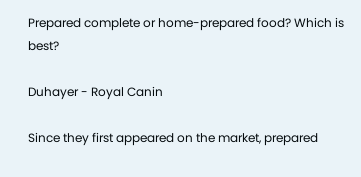Prepared complete or home-prepared food? Which is best?

Duhayer - Royal Canin

Since they first appeared on the market, prepared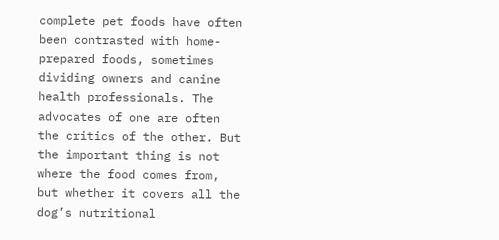complete pet foods have often been contrasted with home-prepared foods, sometimes dividing owners and canine health professionals. The advocates of one are often the critics of the other. But the important thing is not where the food comes from, but whether it covers all the dog’s nutritional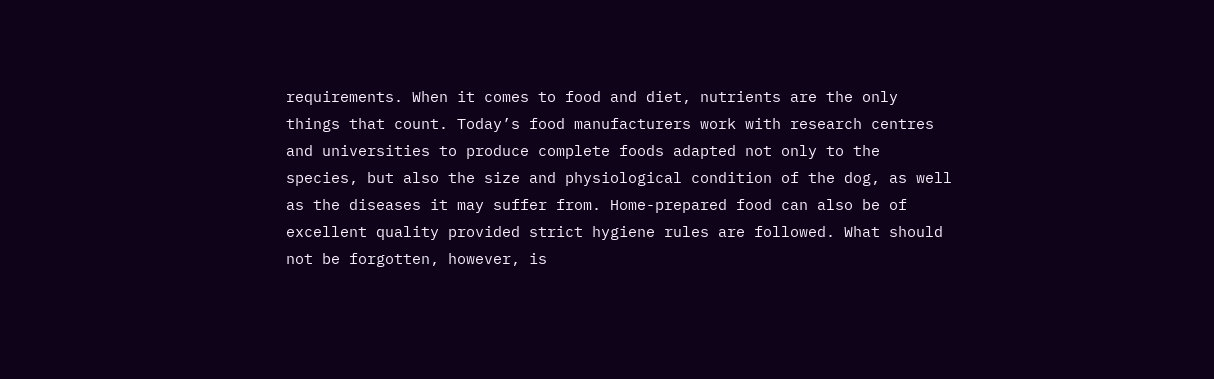requirements. When it comes to food and diet, nutrients are the only things that count. Today’s food manufacturers work with research centres and universities to produce complete foods adapted not only to the species, but also the size and physiological condition of the dog, as well as the diseases it may suffer from. Home-prepared food can also be of excellent quality provided strict hygiene rules are followed. What should not be forgotten, however, is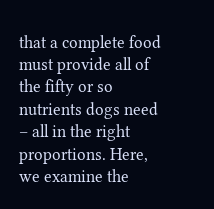that a complete food must provide all of the fifty or so nutrients dogs need – all in the right proportions. Here, we examine the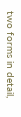two forms in detail,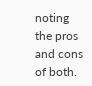noting the pros and cons of both.